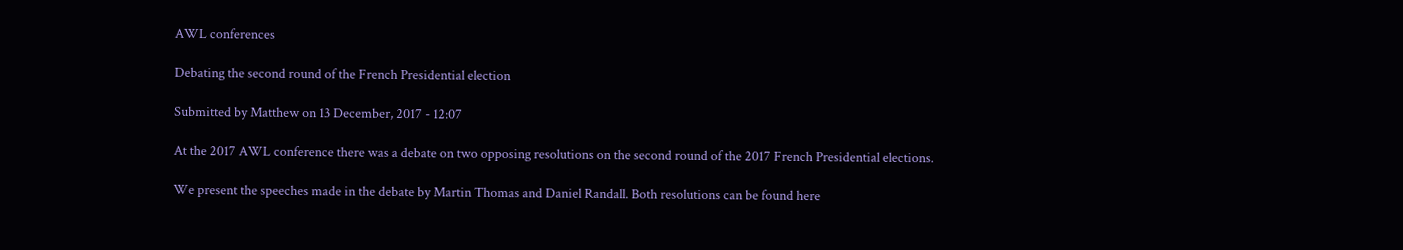AWL conferences

Debating the second round of the French Presidential election

Submitted by Matthew on 13 December, 2017 - 12:07

At the 2017 AWL conference there was a debate on two opposing resolutions on the second round of the 2017 French Presidential elections.

We present the speeches made in the debate by Martin Thomas and Daniel Randall. Both resolutions can be found here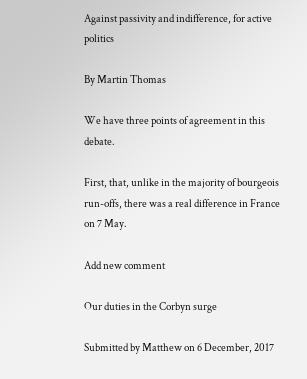Against passivity and indifference, for active politics

By Martin Thomas

We have three points of agreement in this debate.

First, that, unlike in the majority of bourgeois run-offs, there was a real difference in France on 7 May.

Add new comment

Our duties in the Corbyn surge

Submitted by Matthew on 6 December, 2017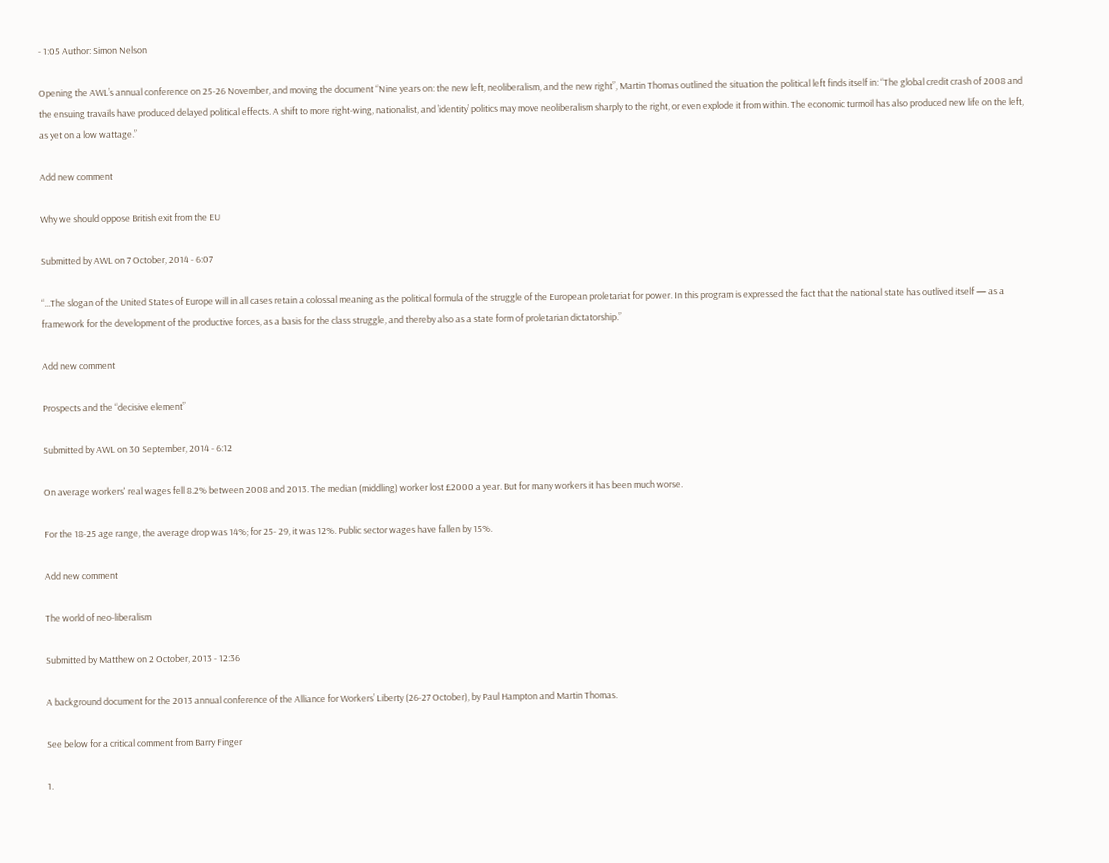- 1:05 Author: Simon Nelson

Opening the AWL’s annual conference on 25-26 November, and moving the document “Nine years on: the new left, neoliberalism, and the new right”, Martin Thomas outlined the situation the political left finds itself in: “The global credit crash of 2008 and the ensuing travails have produced delayed political effects. A shift to more right-wing, nationalist, and ’identity’ politics may move neoliberalism sharply to the right, or even explode it from within. The economic turmoil has also produced new life on the left, as yet on a low wattage.”

Add new comment

Why we should oppose British exit from the EU

Submitted by AWL on 7 October, 2014 - 6:07

“...The slogan of the United States of Europe will in all cases retain a colossal meaning as the political formula of the struggle of the European proletariat for power. In this program is expressed the fact that the national state has outlived itself — as a framework for the development of the productive forces, as a basis for the class struggle, and thereby also as a state form of proletarian dictatorship.”

Add new comment

Prospects and the “decisive element”

Submitted by AWL on 30 September, 2014 - 6:12

On average workers' real wages fell 8.2% between 2008 and 2013. The median (middling) worker lost £2000 a year. But for many workers it has been much worse.

For the 18-25 age range, the average drop was 14%; for 25- 29, it was 12%. Public sector wages have fallen by 15%.

Add new comment

The world of neo-liberalism

Submitted by Matthew on 2 October, 2013 - 12:36

A background document for the 2013 annual conference of the Alliance for Workers’ Liberty (26-27 October), by Paul Hampton and Martin Thomas.

See below for a critical comment from Barry Finger

1.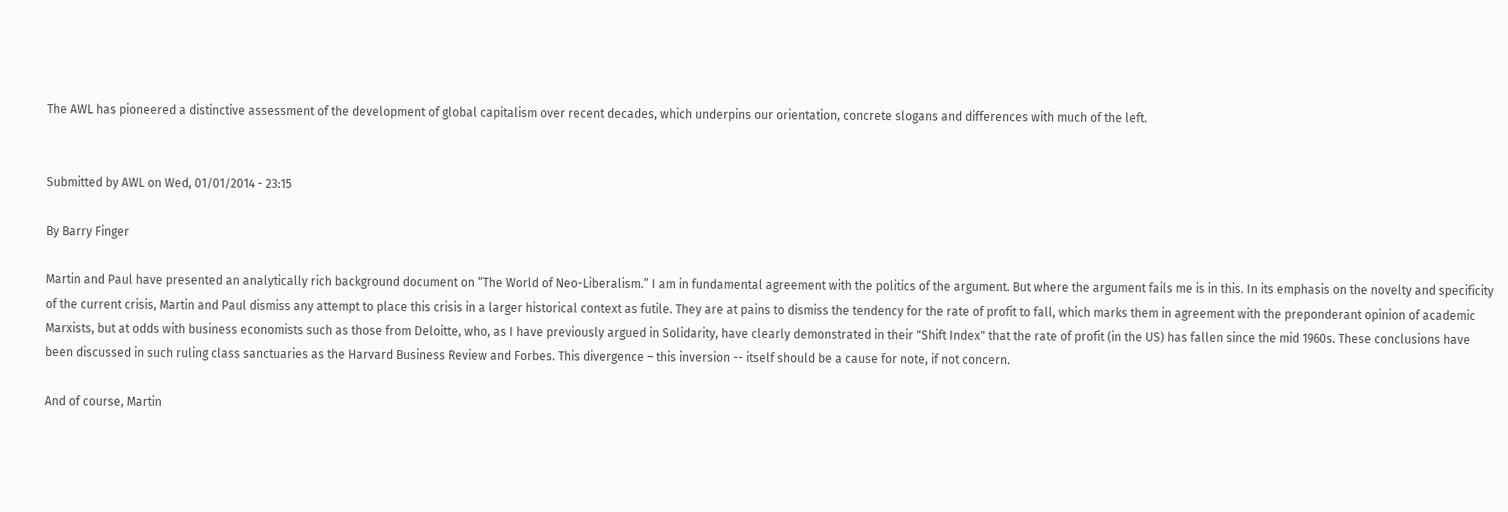The AWL has pioneered a distinctive assessment of the development of global capitalism over recent decades, which underpins our orientation, concrete slogans and differences with much of the left.


Submitted by AWL on Wed, 01/01/2014 - 23:15

By Barry Finger

Martin and Paul have presented an analytically rich background document on “The World of Neo-Liberalism.” I am in fundamental agreement with the politics of the argument. But where the argument fails me is in this. In its emphasis on the novelty and specificity of the current crisis, Martin and Paul dismiss any attempt to place this crisis in a larger historical context as futile. They are at pains to dismiss the tendency for the rate of profit to fall, which marks them in agreement with the preponderant opinion of academic Marxists, but at odds with business economists such as those from Deloitte, who, as I have previously argued in Solidarity, have clearly demonstrated in their "Shift Index" that the rate of profit (in the US) has fallen since the mid 1960s. These conclusions have been discussed in such ruling class sanctuaries as the Harvard Business Review and Forbes. This divergence – this inversion -- itself should be a cause for note, if not concern.

And of course, Martin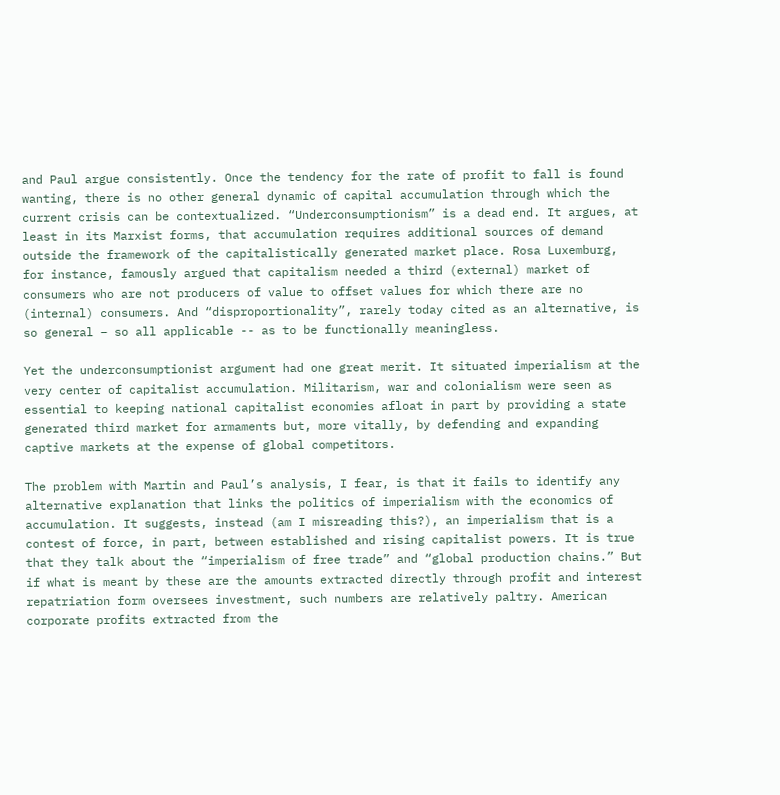and Paul argue consistently. Once the tendency for the rate of profit to fall is found wanting, there is no other general dynamic of capital accumulation through which the current crisis can be contextualized. “Underconsumptionism” is a dead end. It argues, at least in its Marxist forms, that accumulation requires additional sources of demand outside the framework of the capitalistically generated market place. Rosa Luxemburg, for instance, famously argued that capitalism needed a third (external) market of consumers who are not producers of value to offset values for which there are no (internal) consumers. And “disproportionality”, rarely today cited as an alternative, is so general – so all applicable -- as to be functionally meaningless.

Yet the underconsumptionist argument had one great merit. It situated imperialism at the very center of capitalist accumulation. Militarism, war and colonialism were seen as essential to keeping national capitalist economies afloat in part by providing a state generated third market for armaments but, more vitally, by defending and expanding captive markets at the expense of global competitors.

The problem with Martin and Paul’s analysis, I fear, is that it fails to identify any alternative explanation that links the politics of imperialism with the economics of accumulation. It suggests, instead (am I misreading this?), an imperialism that is a contest of force, in part, between established and rising capitalist powers. It is true that they talk about the “imperialism of free trade” and “global production chains.” But if what is meant by these are the amounts extracted directly through profit and interest repatriation form oversees investment, such numbers are relatively paltry. American corporate profits extracted from the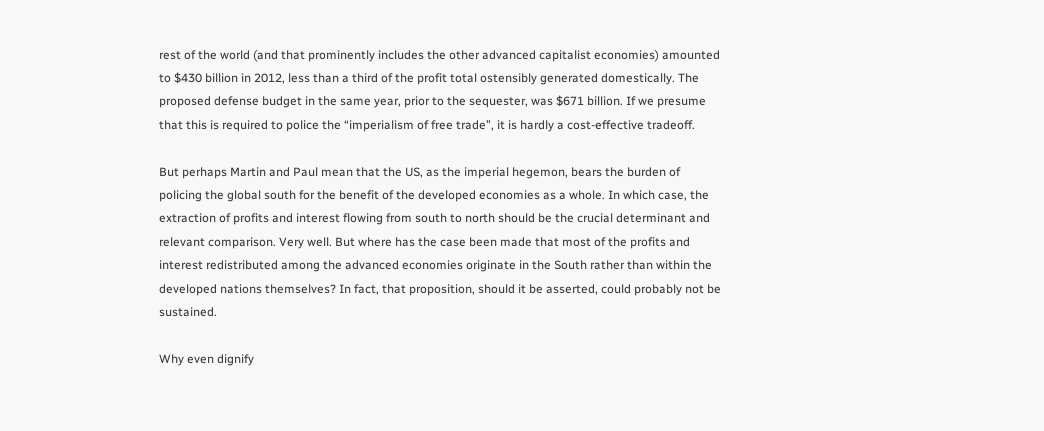rest of the world (and that prominently includes the other advanced capitalist economies) amounted to $430 billion in 2012, less than a third of the profit total ostensibly generated domestically. The proposed defense budget in the same year, prior to the sequester, was $671 billion. If we presume that this is required to police the “imperialism of free trade”, it is hardly a cost-effective tradeoff.

But perhaps Martin and Paul mean that the US, as the imperial hegemon, bears the burden of policing the global south for the benefit of the developed economies as a whole. In which case, the extraction of profits and interest flowing from south to north should be the crucial determinant and relevant comparison. Very well. But where has the case been made that most of the profits and interest redistributed among the advanced economies originate in the South rather than within the developed nations themselves? In fact, that proposition, should it be asserted, could probably not be sustained.

Why even dignify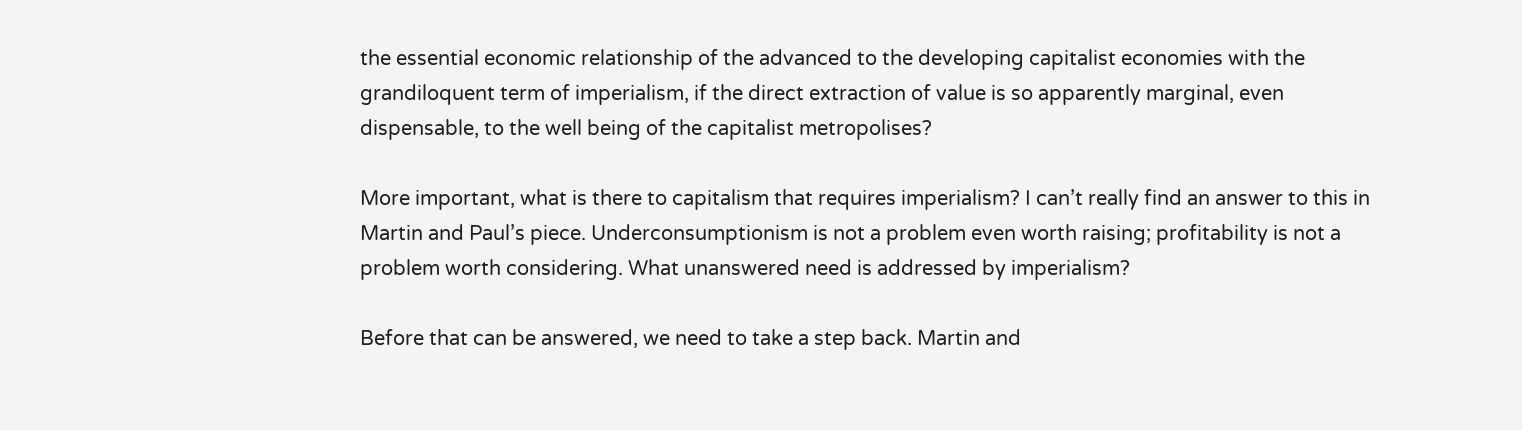the essential economic relationship of the advanced to the developing capitalist economies with the grandiloquent term of imperialism, if the direct extraction of value is so apparently marginal, even dispensable, to the well being of the capitalist metropolises?

More important, what is there to capitalism that requires imperialism? I can’t really find an answer to this in Martin and Paul’s piece. Underconsumptionism is not a problem even worth raising; profitability is not a problem worth considering. What unanswered need is addressed by imperialism?

Before that can be answered, we need to take a step back. Martin and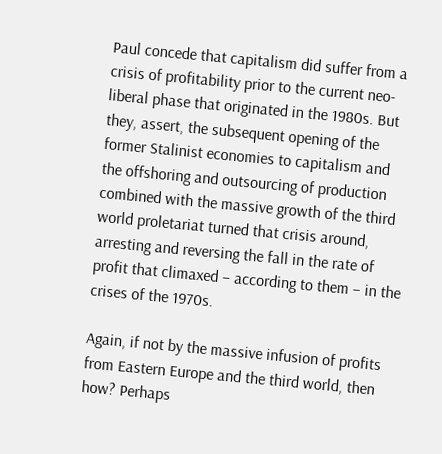Paul concede that capitalism did suffer from a crisis of profitability prior to the current neo-liberal phase that originated in the 1980s. But they, assert, the subsequent opening of the former Stalinist economies to capitalism and the offshoring and outsourcing of production combined with the massive growth of the third world proletariat turned that crisis around, arresting and reversing the fall in the rate of profit that climaxed – according to them – in the crises of the 1970s.

Again, if not by the massive infusion of profits from Eastern Europe and the third world, then how? Perhaps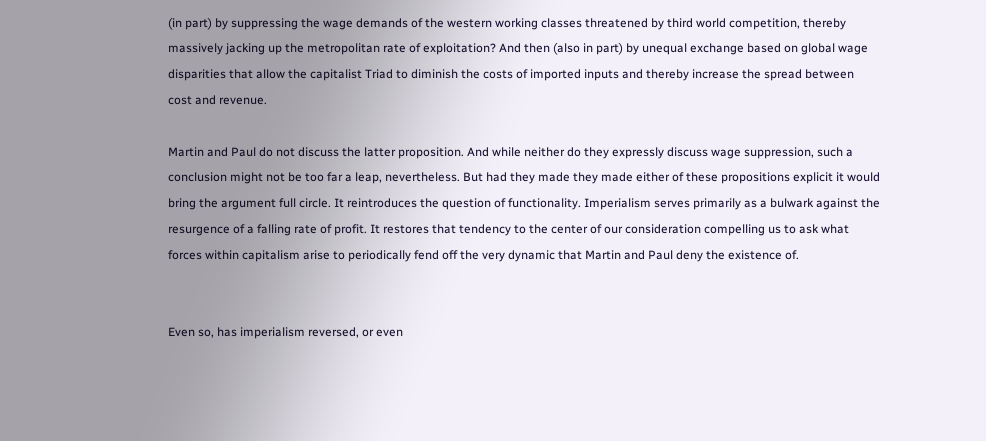(in part) by suppressing the wage demands of the western working classes threatened by third world competition, thereby massively jacking up the metropolitan rate of exploitation? And then (also in part) by unequal exchange based on global wage disparities that allow the capitalist Triad to diminish the costs of imported inputs and thereby increase the spread between cost and revenue.

Martin and Paul do not discuss the latter proposition. And while neither do they expressly discuss wage suppression, such a conclusion might not be too far a leap, nevertheless. But had they made they made either of these propositions explicit it would bring the argument full circle. It reintroduces the question of functionality. Imperialism serves primarily as a bulwark against the resurgence of a falling rate of profit. It restores that tendency to the center of our consideration compelling us to ask what forces within capitalism arise to periodically fend off the very dynamic that Martin and Paul deny the existence of.


Even so, has imperialism reversed, or even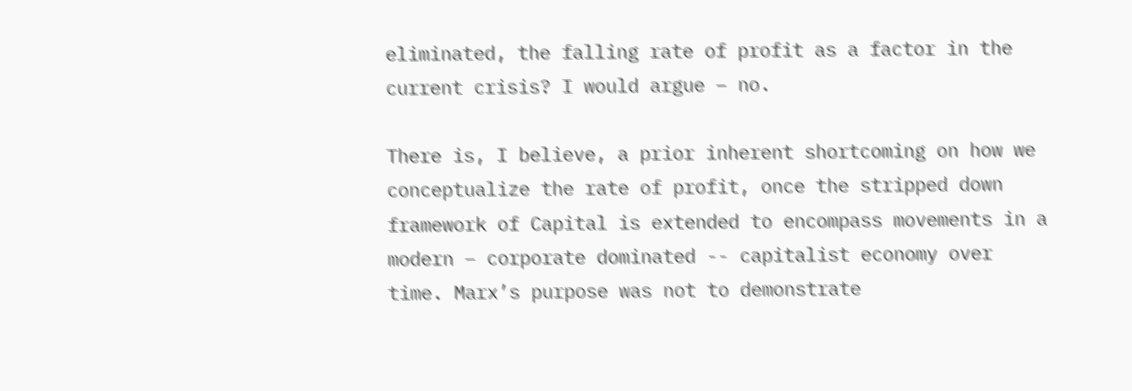eliminated, the falling rate of profit as a factor in the current crisis? I would argue – no.

There is, I believe, a prior inherent shortcoming on how we conceptualize the rate of profit, once the stripped down framework of Capital is extended to encompass movements in a modern – corporate dominated -- capitalist economy over time. Marx’s purpose was not to demonstrate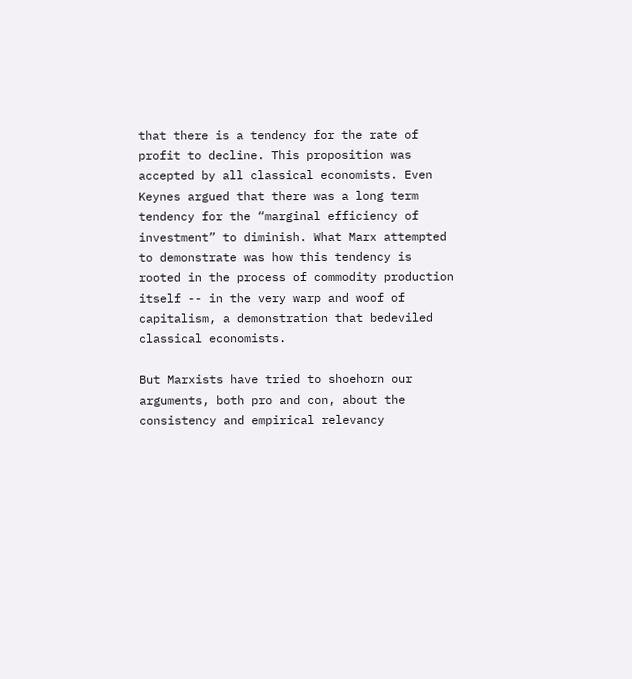that there is a tendency for the rate of profit to decline. This proposition was accepted by all classical economists. Even Keynes argued that there was a long term tendency for the “marginal efficiency of investment” to diminish. What Marx attempted to demonstrate was how this tendency is rooted in the process of commodity production itself -- in the very warp and woof of capitalism, a demonstration that bedeviled classical economists.

But Marxists have tried to shoehorn our arguments, both pro and con, about the consistency and empirical relevancy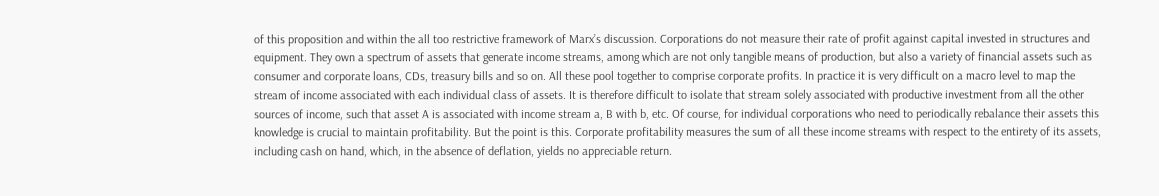of this proposition and within the all too restrictive framework of Marx’s discussion. Corporations do not measure their rate of profit against capital invested in structures and equipment. They own a spectrum of assets that generate income streams, among which are not only tangible means of production, but also a variety of financial assets such as consumer and corporate loans, CDs, treasury bills and so on. All these pool together to comprise corporate profits. In practice it is very difficult on a macro level to map the stream of income associated with each individual class of assets. It is therefore difficult to isolate that stream solely associated with productive investment from all the other sources of income, such that asset A is associated with income stream a, B with b, etc. Of course, for individual corporations who need to periodically rebalance their assets this knowledge is crucial to maintain profitability. But the point is this. Corporate profitability measures the sum of all these income streams with respect to the entirety of its assets, including cash on hand, which, in the absence of deflation, yields no appreciable return.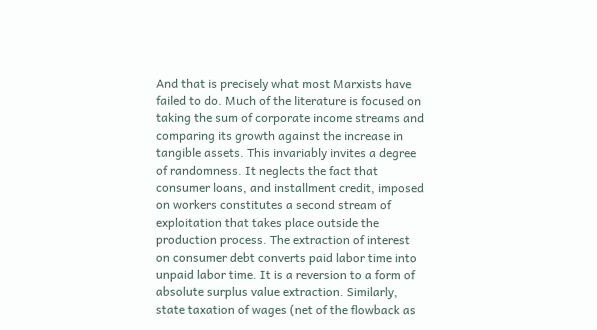And that is precisely what most Marxists have failed to do. Much of the literature is focused on taking the sum of corporate income streams and comparing its growth against the increase in tangible assets. This invariably invites a degree of randomness. It neglects the fact that consumer loans, and installment credit, imposed on workers constitutes a second stream of exploitation that takes place outside the production process. The extraction of interest on consumer debt converts paid labor time into unpaid labor time. It is a reversion to a form of absolute surplus value extraction. Similarly, state taxation of wages (net of the flowback as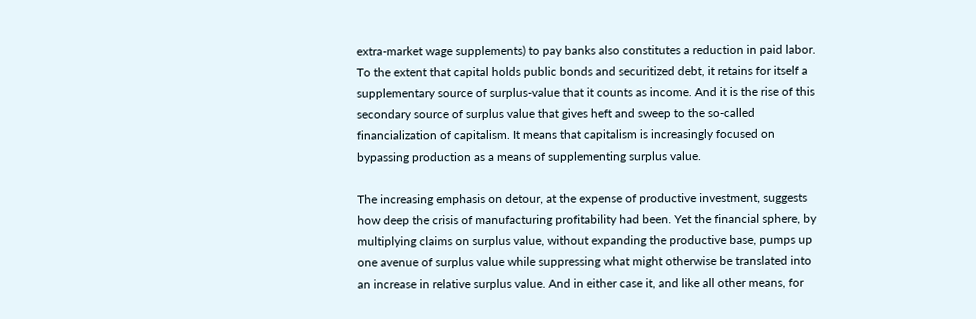extra-market wage supplements) to pay banks also constitutes a reduction in paid labor. To the extent that capital holds public bonds and securitized debt, it retains for itself a supplementary source of surplus-value that it counts as income. And it is the rise of this secondary source of surplus value that gives heft and sweep to the so-called financialization of capitalism. It means that capitalism is increasingly focused on bypassing production as a means of supplementing surplus value.

The increasing emphasis on detour, at the expense of productive investment, suggests how deep the crisis of manufacturing profitability had been. Yet the financial sphere, by multiplying claims on surplus value, without expanding the productive base, pumps up one avenue of surplus value while suppressing what might otherwise be translated into an increase in relative surplus value. And in either case it, and like all other means, for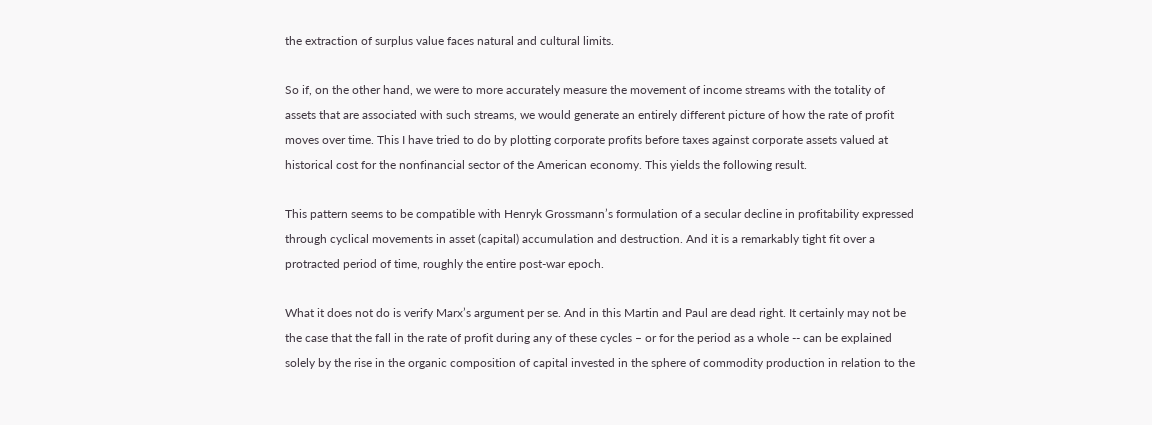the extraction of surplus value faces natural and cultural limits.

So if, on the other hand, we were to more accurately measure the movement of income streams with the totality of assets that are associated with such streams, we would generate an entirely different picture of how the rate of profit moves over time. This I have tried to do by plotting corporate profits before taxes against corporate assets valued at historical cost for the nonfinancial sector of the American economy. This yields the following result.

This pattern seems to be compatible with Henryk Grossmann’s formulation of a secular decline in profitability expressed through cyclical movements in asset (capital) accumulation and destruction. And it is a remarkably tight fit over a protracted period of time, roughly the entire post-war epoch.

What it does not do is verify Marx’s argument per se. And in this Martin and Paul are dead right. It certainly may not be the case that the fall in the rate of profit during any of these cycles – or for the period as a whole -- can be explained solely by the rise in the organic composition of capital invested in the sphere of commodity production in relation to the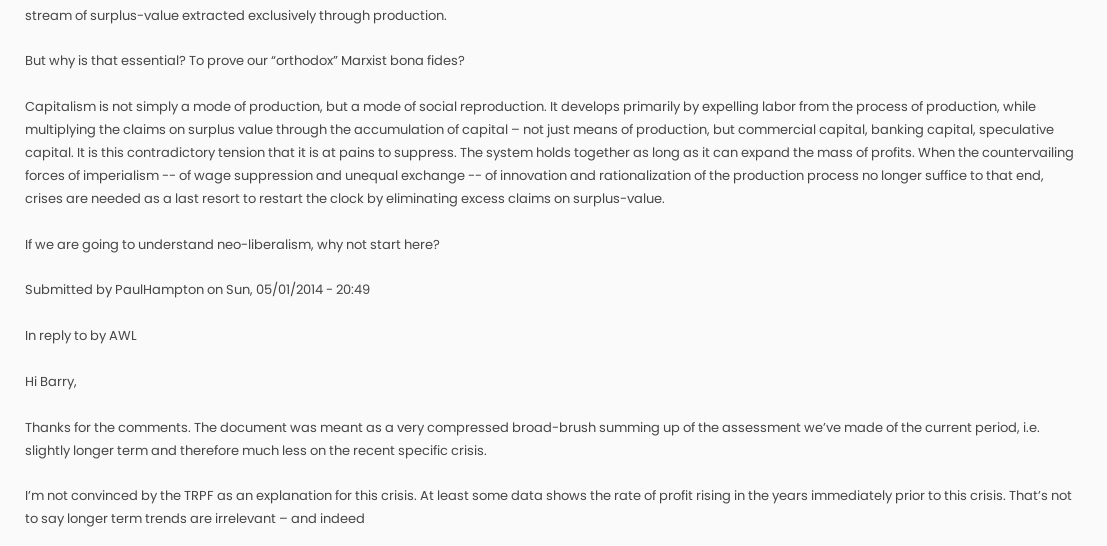stream of surplus-value extracted exclusively through production.

But why is that essential? To prove our “orthodox” Marxist bona fides?

Capitalism is not simply a mode of production, but a mode of social reproduction. It develops primarily by expelling labor from the process of production, while multiplying the claims on surplus value through the accumulation of capital – not just means of production, but commercial capital, banking capital, speculative capital. It is this contradictory tension that it is at pains to suppress. The system holds together as long as it can expand the mass of profits. When the countervailing forces of imperialism -- of wage suppression and unequal exchange -- of innovation and rationalization of the production process no longer suffice to that end, crises are needed as a last resort to restart the clock by eliminating excess claims on surplus-value.

If we are going to understand neo-liberalism, why not start here?

Submitted by PaulHampton on Sun, 05/01/2014 - 20:49

In reply to by AWL

Hi Barry,

Thanks for the comments. The document was meant as a very compressed broad-brush summing up of the assessment we’ve made of the current period, i.e. slightly longer term and therefore much less on the recent specific crisis.

I’m not convinced by the TRPF as an explanation for this crisis. At least some data shows the rate of profit rising in the years immediately prior to this crisis. That’s not to say longer term trends are irrelevant – and indeed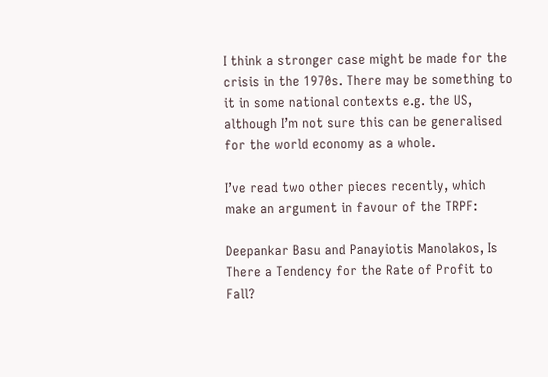I think a stronger case might be made for the crisis in the 1970s. There may be something to it in some national contexts e.g. the US, although I’m not sure this can be generalised for the world economy as a whole.

I’ve read two other pieces recently, which make an argument in favour of the TRPF:

Deepankar Basu and Panayiotis Manolakos, Is There a Tendency for the Rate of Profit to Fall?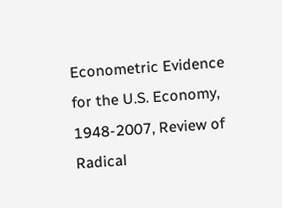Econometric Evidence for the U.S. Economy, 1948-2007, Review of Radical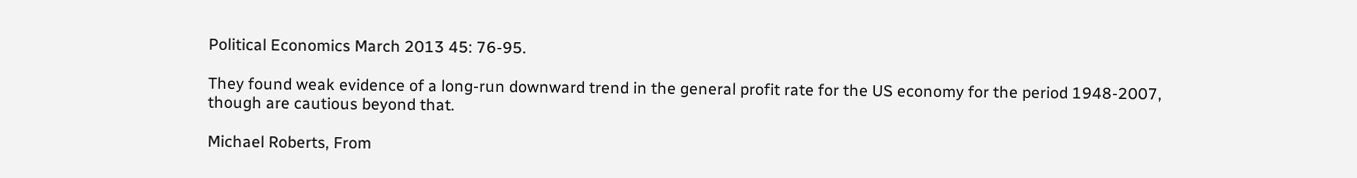Political Economics March 2013 45: 76-95.

They found weak evidence of a long-run downward trend in the general profit rate for the US economy for the period 1948-2007, though are cautious beyond that.

Michael Roberts, From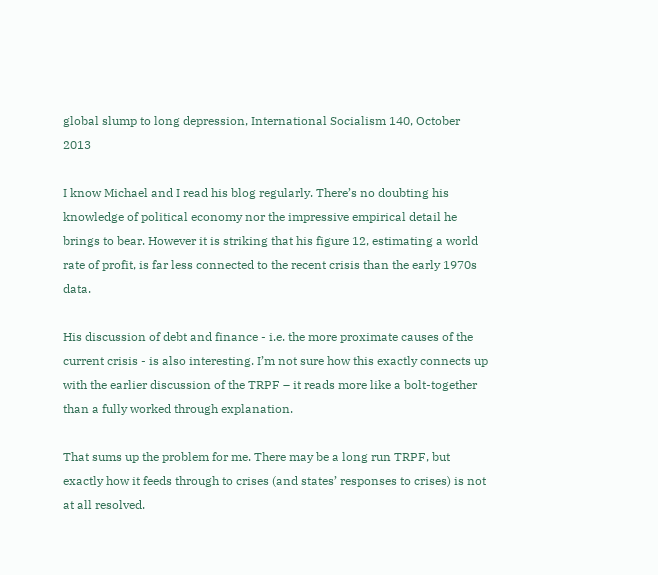global slump to long depression, International Socialism 140, October 2013

I know Michael and I read his blog regularly. There’s no doubting his knowledge of political economy nor the impressive empirical detail he brings to bear. However it is striking that his figure 12, estimating a world rate of profit, is far less connected to the recent crisis than the early 1970s data.

His discussion of debt and finance - i.e. the more proximate causes of the current crisis - is also interesting. I’m not sure how this exactly connects up with the earlier discussion of the TRPF – it reads more like a bolt-together than a fully worked through explanation.

That sums up the problem for me. There may be a long run TRPF, but exactly how it feeds through to crises (and states’ responses to crises) is not at all resolved.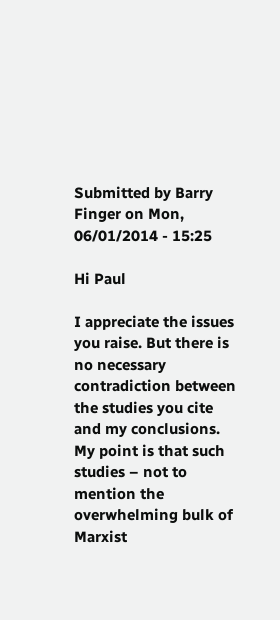Submitted by Barry Finger on Mon, 06/01/2014 - 15:25

Hi Paul

I appreciate the issues you raise. But there is no necessary contradiction between the studies you cite and my conclusions. My point is that such studies – not to mention the overwhelming bulk of Marxist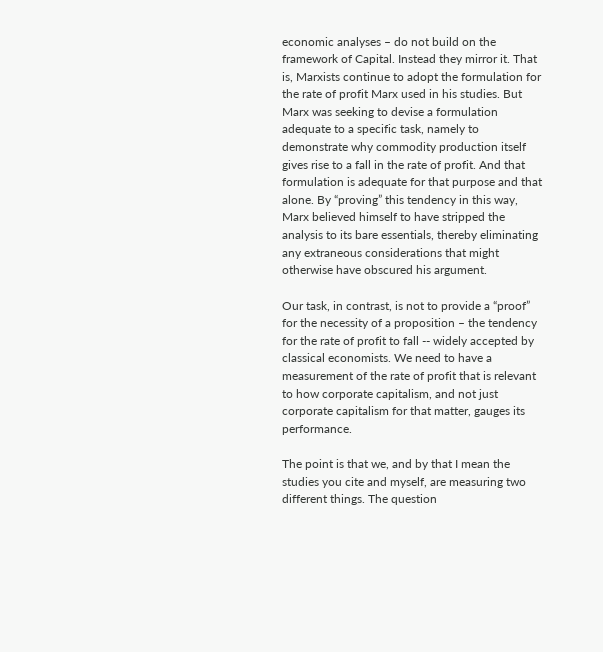economic analyses – do not build on the framework of Capital. Instead they mirror it. That is, Marxists continue to adopt the formulation for the rate of profit Marx used in his studies. But Marx was seeking to devise a formulation adequate to a specific task, namely to demonstrate why commodity production itself gives rise to a fall in the rate of profit. And that formulation is adequate for that purpose and that alone. By “proving” this tendency in this way, Marx believed himself to have stripped the analysis to its bare essentials, thereby eliminating any extraneous considerations that might otherwise have obscured his argument.

Our task, in contrast, is not to provide a “proof” for the necessity of a proposition – the tendency for the rate of profit to fall -- widely accepted by classical economists. We need to have a measurement of the rate of profit that is relevant to how corporate capitalism, and not just corporate capitalism for that matter, gauges its performance.

The point is that we, and by that I mean the studies you cite and myself, are measuring two different things. The question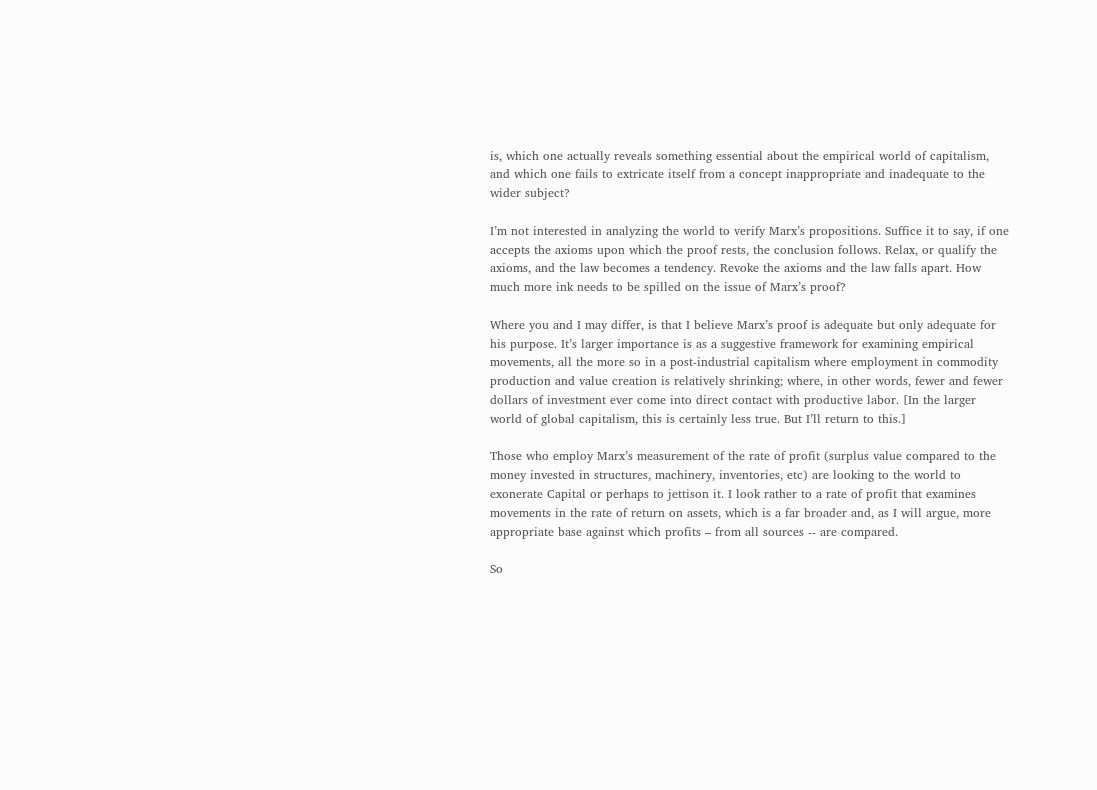is, which one actually reveals something essential about the empirical world of capitalism, and which one fails to extricate itself from a concept inappropriate and inadequate to the wider subject?

I’m not interested in analyzing the world to verify Marx’s propositions. Suffice it to say, if one accepts the axioms upon which the proof rests, the conclusion follows. Relax, or qualify the axioms, and the law becomes a tendency. Revoke the axioms and the law falls apart. How much more ink needs to be spilled on the issue of Marx’s proof?

Where you and I may differ, is that I believe Marx’s proof is adequate but only adequate for his purpose. It’s larger importance is as a suggestive framework for examining empirical movements, all the more so in a post-industrial capitalism where employment in commodity production and value creation is relatively shrinking; where, in other words, fewer and fewer dollars of investment ever come into direct contact with productive labor. [In the larger world of global capitalism, this is certainly less true. But I’ll return to this.]

Those who employ Marx’s measurement of the rate of profit (surplus value compared to the money invested in structures, machinery, inventories, etc) are looking to the world to exonerate Capital or perhaps to jettison it. I look rather to a rate of profit that examines movements in the rate of return on assets, which is a far broader and, as I will argue, more appropriate base against which profits – from all sources -- are compared.

So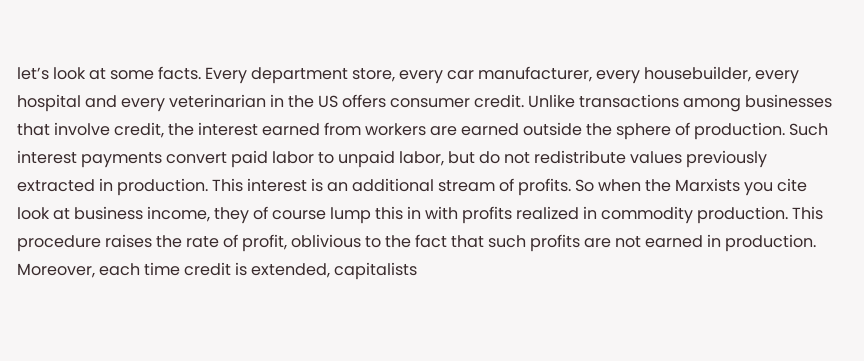let’s look at some facts. Every department store, every car manufacturer, every housebuilder, every hospital and every veterinarian in the US offers consumer credit. Unlike transactions among businesses that involve credit, the interest earned from workers are earned outside the sphere of production. Such interest payments convert paid labor to unpaid labor, but do not redistribute values previously extracted in production. This interest is an additional stream of profits. So when the Marxists you cite look at business income, they of course lump this in with profits realized in commodity production. This procedure raises the rate of profit, oblivious to the fact that such profits are not earned in production. Moreover, each time credit is extended, capitalists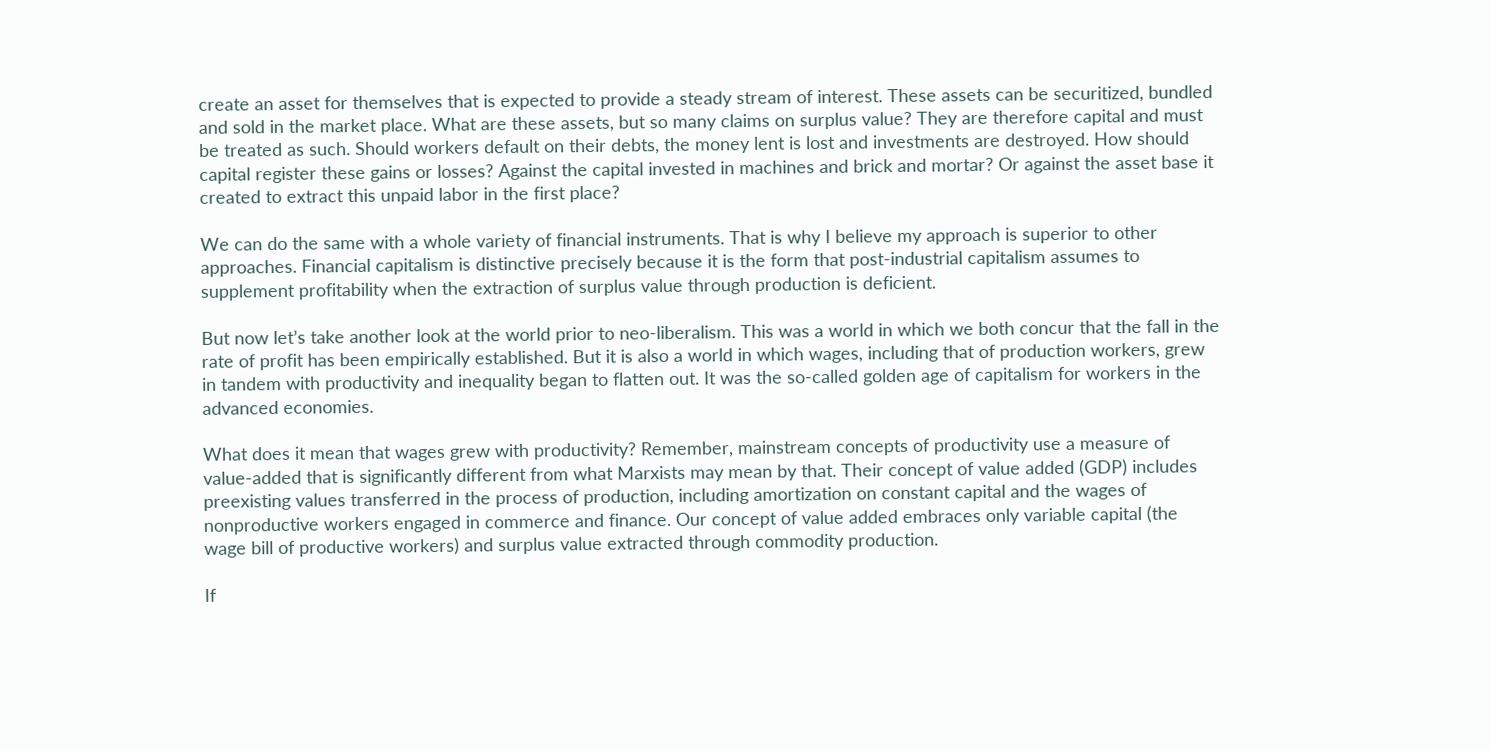create an asset for themselves that is expected to provide a steady stream of interest. These assets can be securitized, bundled and sold in the market place. What are these assets, but so many claims on surplus value? They are therefore capital and must be treated as such. Should workers default on their debts, the money lent is lost and investments are destroyed. How should capital register these gains or losses? Against the capital invested in machines and brick and mortar? Or against the asset base it created to extract this unpaid labor in the first place?

We can do the same with a whole variety of financial instruments. That is why I believe my approach is superior to other approaches. Financial capitalism is distinctive precisely because it is the form that post-industrial capitalism assumes to supplement profitability when the extraction of surplus value through production is deficient.

But now let’s take another look at the world prior to neo-liberalism. This was a world in which we both concur that the fall in the rate of profit has been empirically established. But it is also a world in which wages, including that of production workers, grew in tandem with productivity and inequality began to flatten out. It was the so-called golden age of capitalism for workers in the advanced economies.

What does it mean that wages grew with productivity? Remember, mainstream concepts of productivity use a measure of value-added that is significantly different from what Marxists may mean by that. Their concept of value added (GDP) includes preexisting values transferred in the process of production, including amortization on constant capital and the wages of nonproductive workers engaged in commerce and finance. Our concept of value added embraces only variable capital (the wage bill of productive workers) and surplus value extracted through commodity production.

If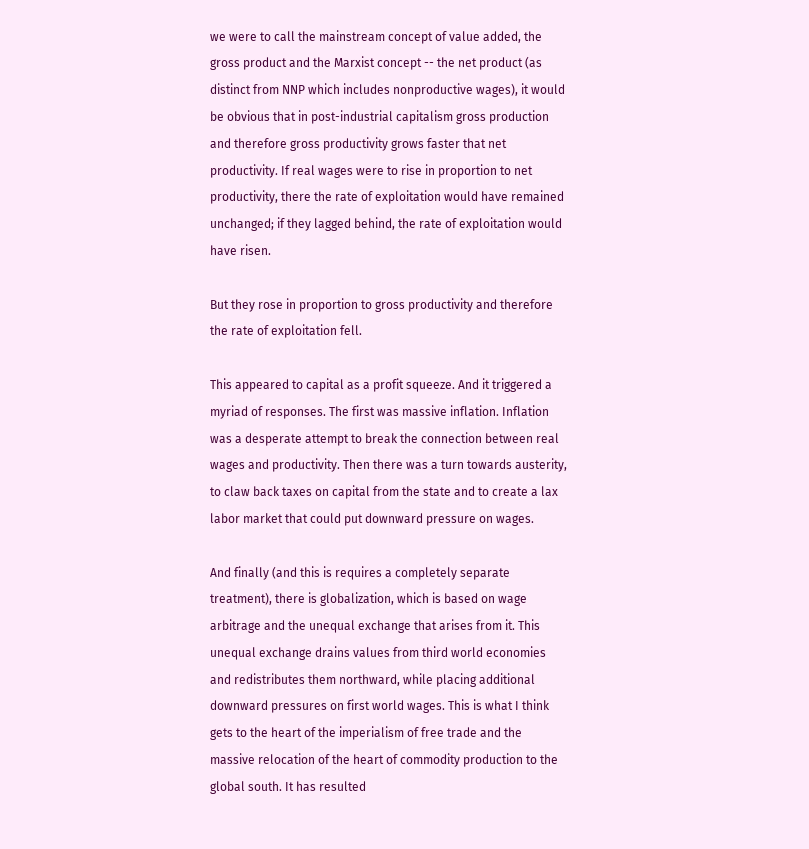we were to call the mainstream concept of value added, the gross product and the Marxist concept -- the net product (as distinct from NNP which includes nonproductive wages), it would be obvious that in post-industrial capitalism gross production and therefore gross productivity grows faster that net productivity. If real wages were to rise in proportion to net productivity, there the rate of exploitation would have remained unchanged; if they lagged behind, the rate of exploitation would have risen.

But they rose in proportion to gross productivity and therefore the rate of exploitation fell.

This appeared to capital as a profit squeeze. And it triggered a myriad of responses. The first was massive inflation. Inflation was a desperate attempt to break the connection between real wages and productivity. Then there was a turn towards austerity, to claw back taxes on capital from the state and to create a lax labor market that could put downward pressure on wages.

And finally (and this is requires a completely separate treatment), there is globalization, which is based on wage arbitrage and the unequal exchange that arises from it. This unequal exchange drains values from third world economies and redistributes them northward, while placing additional downward pressures on first world wages. This is what I think gets to the heart of the imperialism of free trade and the massive relocation of the heart of commodity production to the global south. It has resulted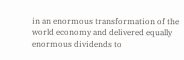in an enormous transformation of the world economy and delivered equally enormous dividends to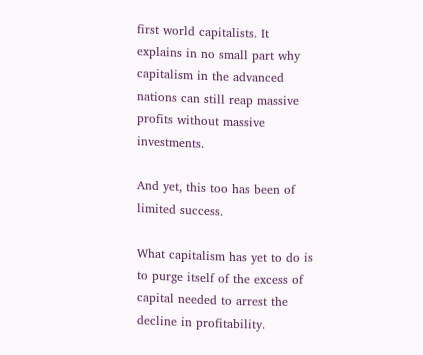first world capitalists. It explains in no small part why capitalism in the advanced nations can still reap massive profits without massive investments.

And yet, this too has been of limited success.

What capitalism has yet to do is to purge itself of the excess of capital needed to arrest the decline in profitability.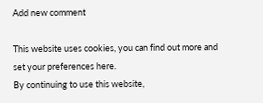Add new comment

This website uses cookies, you can find out more and set your preferences here.
By continuing to use this website,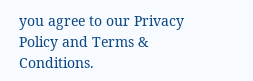you agree to our Privacy Policy and Terms & Conditions.